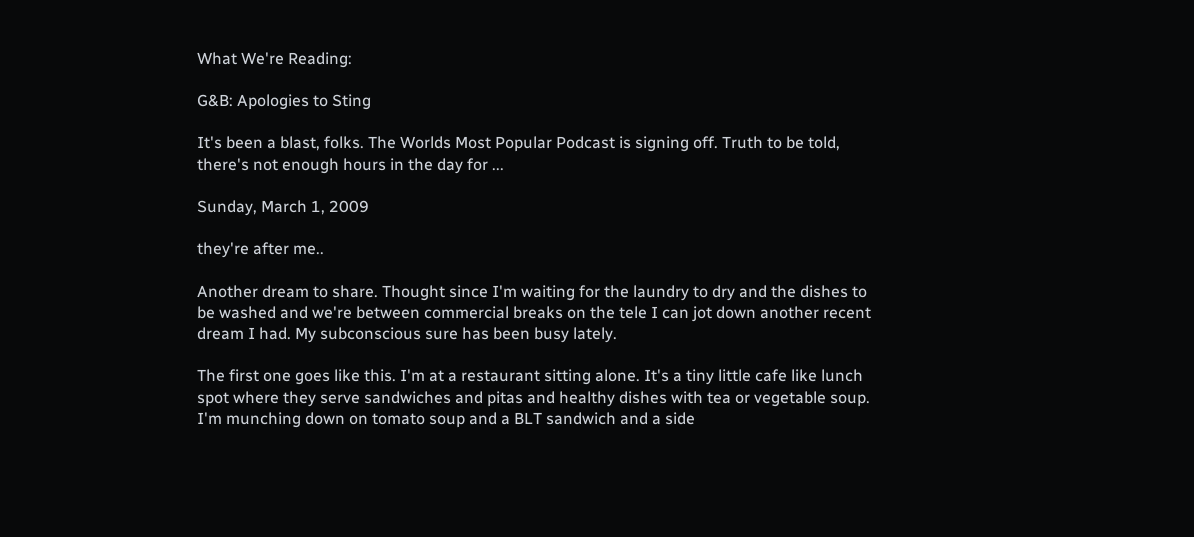What We're Reading:

G&B: Apologies to Sting

It's been a blast, folks. The Worlds Most Popular Podcast is signing off. Truth to be told, there's not enough hours in the day for ...

Sunday, March 1, 2009

they're after me..

Another dream to share. Thought since I'm waiting for the laundry to dry and the dishes to be washed and we're between commercial breaks on the tele I can jot down another recent dream I had. My subconscious sure has been busy lately.

The first one goes like this. I'm at a restaurant sitting alone. It's a tiny little cafe like lunch spot where they serve sandwiches and pitas and healthy dishes with tea or vegetable soup. I'm munching down on tomato soup and a BLT sandwich and a side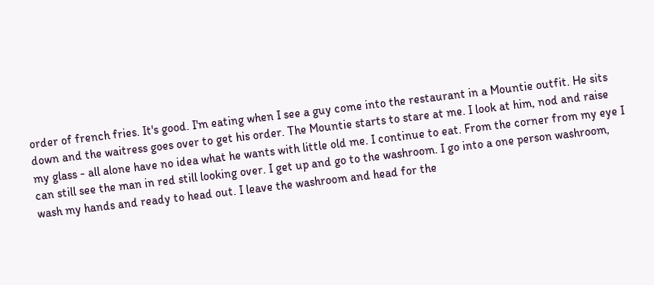order of french fries. It's good. I'm eating when I see a guy come into the restaurant in a Mountie outfit. He sits down and the waitress goes over to get his order. The Mountie starts to stare at me. I look at him, nod and raise my glass - all alone have no idea what he wants with little old me. I continue to eat. From the corner from my eye I can still see the man in red still looking over. I get up and go to the washroom. I go into a one person washroom, wash my hands and ready to head out. I leave the washroom and head for the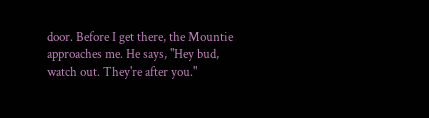door. Before I get there, the Mountie approaches me. He says, "Hey bud, watch out. They're after you."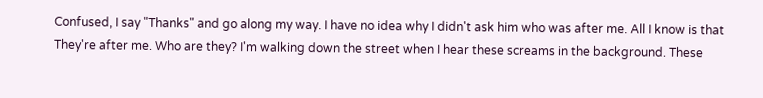Confused, I say "Thanks" and go along my way. I have no idea why I didn't ask him who was after me. All I know is that They're after me. Who are they? I'm walking down the street when I hear these screams in the background. These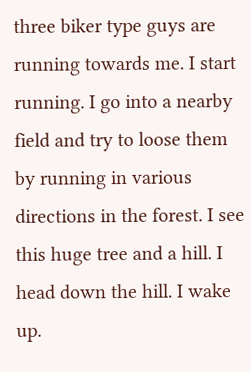three biker type guys are running towards me. I start running. I go into a nearby field and try to loose them by running in various directions in the forest. I see this huge tree and a hill. I head down the hill. I wake up.